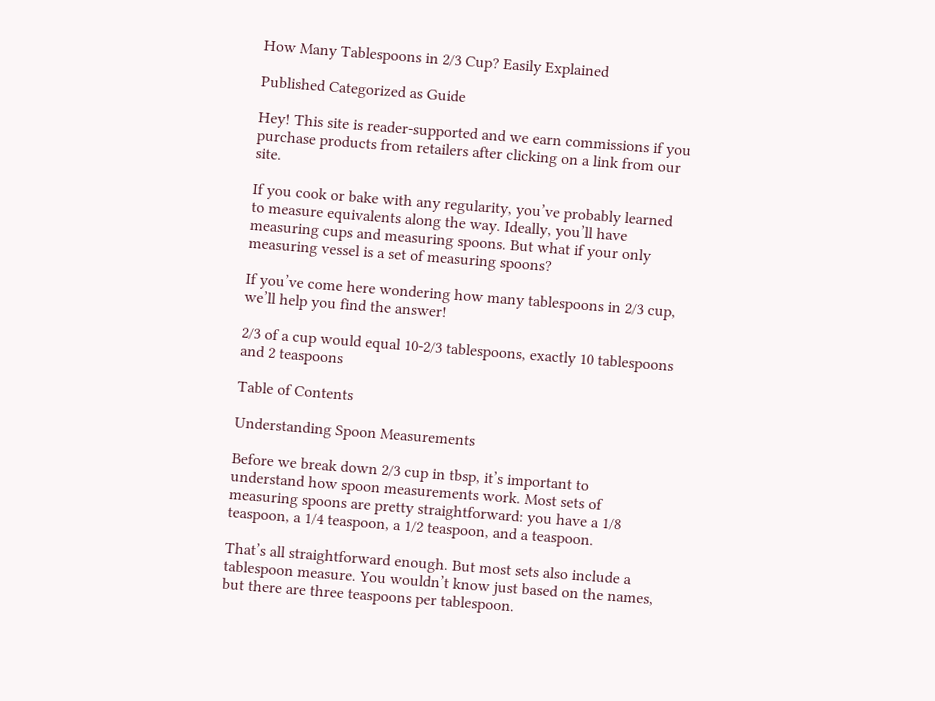How Many Tablespoons in 2/3 Cup? Easily Explained

Published Categorized as Guide

Hey! This site is reader-supported and we earn commissions if you purchase products from retailers after clicking on a link from our site.

If you cook or bake with any regularity, you’ve probably learned to measure equivalents along the way. Ideally, you’ll have measuring cups and measuring spoons. But what if your only measuring vessel is a set of measuring spoons?

If you’ve come here wondering how many tablespoons in 2/3 cup, we’ll help you find the answer!

2/3 of a cup would equal 10-2/3 tablespoons, exactly 10 tablespoons and 2 teaspoons

Table of Contents

Understanding Spoon Measurements

Before we break down 2/3 cup in tbsp, it’s important to understand how spoon measurements work. Most sets of measuring spoons are pretty straightforward: you have a 1/8 teaspoon, a 1/4 teaspoon, a 1/2 teaspoon, and a teaspoon.

That’s all straightforward enough. But most sets also include a tablespoon measure. You wouldn’t know just based on the names, but there are three teaspoons per tablespoon.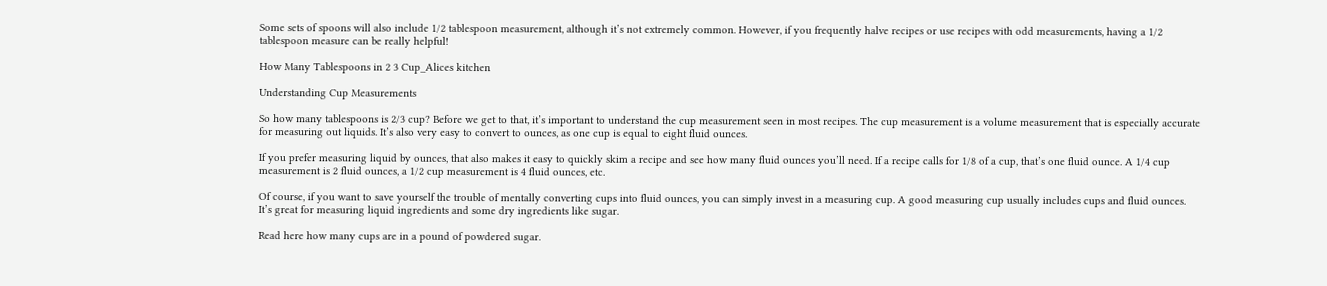Some sets of spoons will also include 1/2 tablespoon measurement, although it’s not extremely common. However, if you frequently halve recipes or use recipes with odd measurements, having a 1/2 tablespoon measure can be really helpful!

How Many Tablespoons in 2 3 Cup_Alices kitchen

Understanding Cup Measurements

So how many tablespoons is 2/3 cup? Before we get to that, it’s important to understand the cup measurement seen in most recipes. The cup measurement is a volume measurement that is especially accurate for measuring out liquids. It’s also very easy to convert to ounces, as one cup is equal to eight fluid ounces.

If you prefer measuring liquid by ounces, that also makes it easy to quickly skim a recipe and see how many fluid ounces you’ll need. If a recipe calls for 1/8 of a cup, that’s one fluid ounce. A 1/4 cup measurement is 2 fluid ounces, a 1/2 cup measurement is 4 fluid ounces, etc.

Of course, if you want to save yourself the trouble of mentally converting cups into fluid ounces, you can simply invest in a measuring cup. A good measuring cup usually includes cups and fluid ounces. It’s great for measuring liquid ingredients and some dry ingredients like sugar.

Read here how many cups are in a pound of powdered sugar.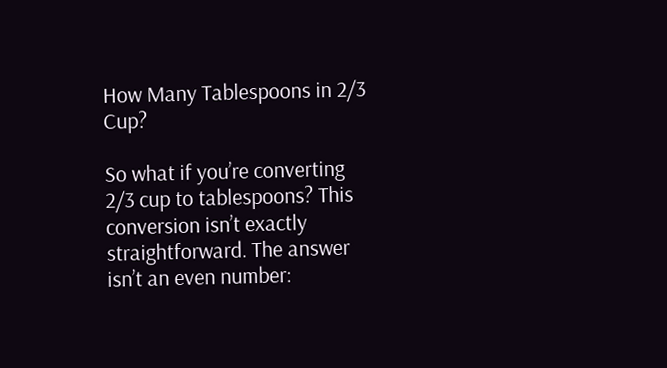How Many Tablespoons in 2/3 Cup?

So what if you’re converting 2/3 cup to tablespoons? This conversion isn’t exactly straightforward. The answer isn’t an even number: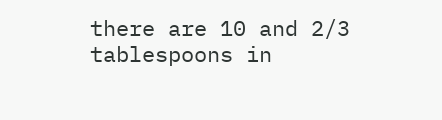there are 10 and 2/3 tablespoons in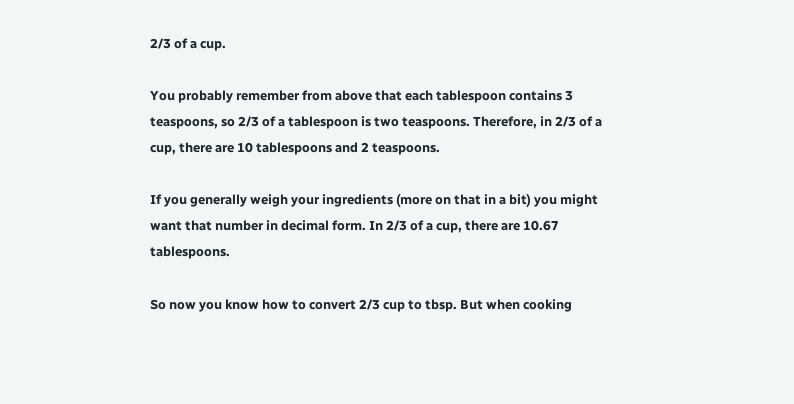2/3 of a cup.

You probably remember from above that each tablespoon contains 3 teaspoons, so 2/3 of a tablespoon is two teaspoons. Therefore, in 2/3 of a cup, there are 10 tablespoons and 2 teaspoons.

If you generally weigh your ingredients (more on that in a bit) you might want that number in decimal form. In 2/3 of a cup, there are 10.67 tablespoons.

So now you know how to convert 2/3 cup to tbsp. But when cooking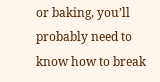or baking, you’ll probably need to know how to break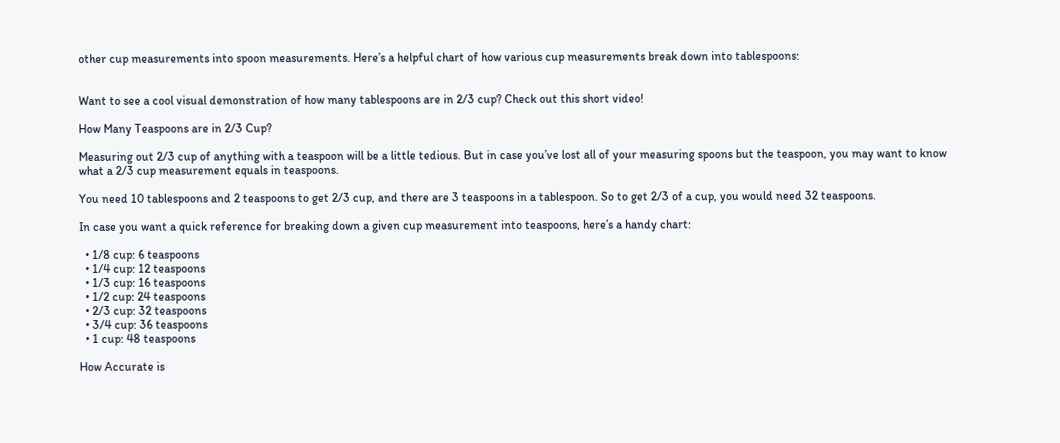other cup measurements into spoon measurements. Here’s a helpful chart of how various cup measurements break down into tablespoons:


Want to see a cool visual demonstration of how many tablespoons are in 2/3 cup? Check out this short video!

How Many Teaspoons are in 2/3 Cup?

Measuring out 2/3 cup of anything with a teaspoon will be a little tedious. But in case you’ve lost all of your measuring spoons but the teaspoon, you may want to know what a 2/3 cup measurement equals in teaspoons.

You need 10 tablespoons and 2 teaspoons to get 2/3 cup, and there are 3 teaspoons in a tablespoon. So to get 2/3 of a cup, you would need 32 teaspoons.

In case you want a quick reference for breaking down a given cup measurement into teaspoons, here’s a handy chart:

  • 1/8 cup: 6 teaspoons
  • 1/4 cup: 12 teaspoons
  • 1/3 cup: 16 teaspoons
  • 1/2 cup: 24 teaspoons
  • 2/3 cup: 32 teaspoons
  • 3/4 cup: 36 teaspoons
  • 1 cup: 48 teaspoons

How Accurate is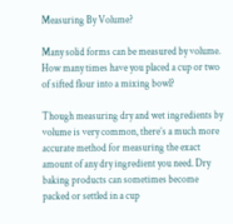Measuring By Volume?

Many solid forms can be measured by volume. How many times have you placed a cup or two of sifted flour into a mixing bowl?

Though measuring dry and wet ingredients by volume is very common, there’s a much more accurate method for measuring the exact amount of any dry ingredient you need. Dry baking products can sometimes become packed or settled in a cup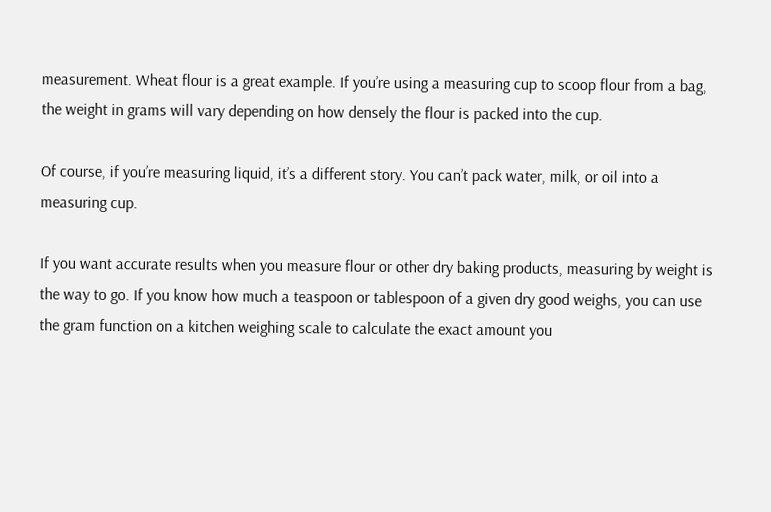measurement. Wheat flour is a great example. If you’re using a measuring cup to scoop flour from a bag, the weight in grams will vary depending on how densely the flour is packed into the cup.

Of course, if you’re measuring liquid, it’s a different story. You can’t pack water, milk, or oil into a measuring cup.

If you want accurate results when you measure flour or other dry baking products, measuring by weight is the way to go. If you know how much a teaspoon or tablespoon of a given dry good weighs, you can use the gram function on a kitchen weighing scale to calculate the exact amount you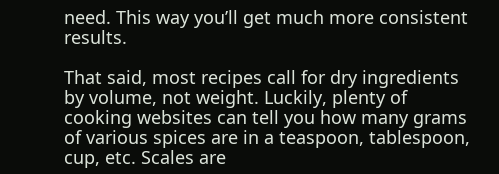need. This way you’ll get much more consistent results.

That said, most recipes call for dry ingredients by volume, not weight. Luckily, plenty of cooking websites can tell you how many grams of various spices are in a teaspoon, tablespoon, cup, etc. Scales are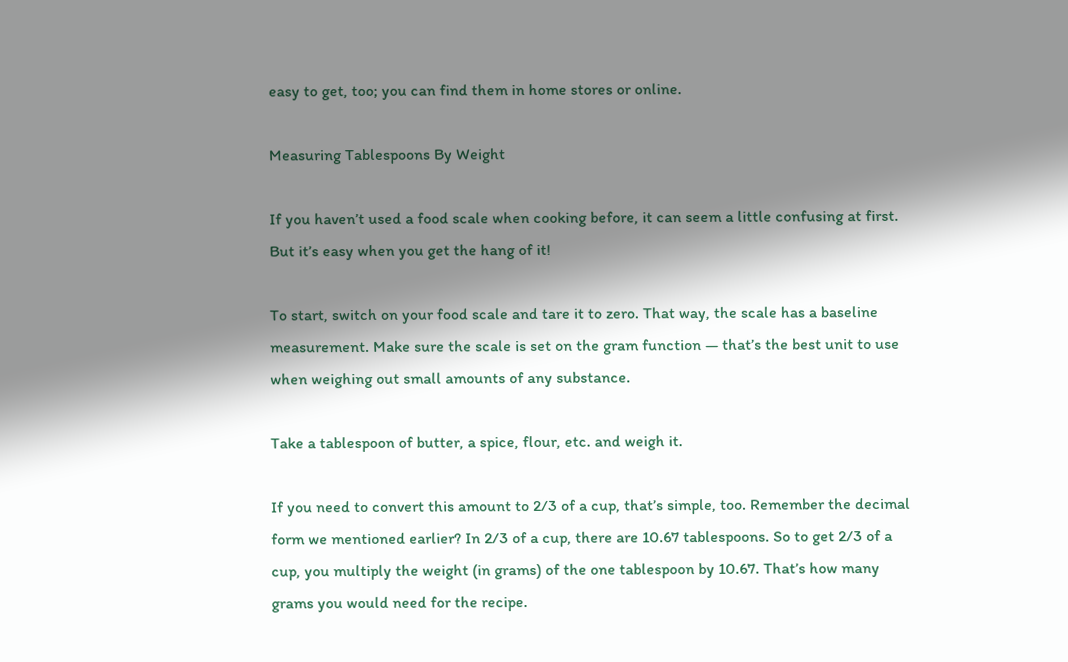easy to get, too; you can find them in home stores or online.

Measuring Tablespoons By Weight

If you haven’t used a food scale when cooking before, it can seem a little confusing at first. But it’s easy when you get the hang of it!

To start, switch on your food scale and tare it to zero. That way, the scale has a baseline measurement. Make sure the scale is set on the gram function — that’s the best unit to use when weighing out small amounts of any substance.

Take a tablespoon of butter, a spice, flour, etc. and weigh it.

If you need to convert this amount to 2/3 of a cup, that’s simple, too. Remember the decimal form we mentioned earlier? In 2/3 of a cup, there are 10.67 tablespoons. So to get 2/3 of a cup, you multiply the weight (in grams) of the one tablespoon by 10.67. That’s how many grams you would need for the recipe.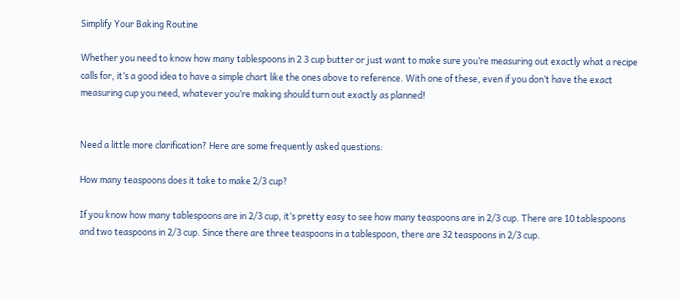Simplify Your Baking Routine

Whether you need to know how many tablespoons in 2 3 cup butter or just want to make sure you’re measuring out exactly what a recipe calls for, it’s a good idea to have a simple chart like the ones above to reference. With one of these, even if you don’t have the exact measuring cup you need, whatever you’re making should turn out exactly as planned!


Need a little more clarification? Here are some frequently asked questions:

How many teaspoons does it take to make 2/3 cup?

If you know how many tablespoons are in 2/3 cup, it’s pretty easy to see how many teaspoons are in 2/3 cup. There are 10 tablespoons and two teaspoons in 2/3 cup. Since there are three teaspoons in a tablespoon, there are 32 teaspoons in 2/3 cup.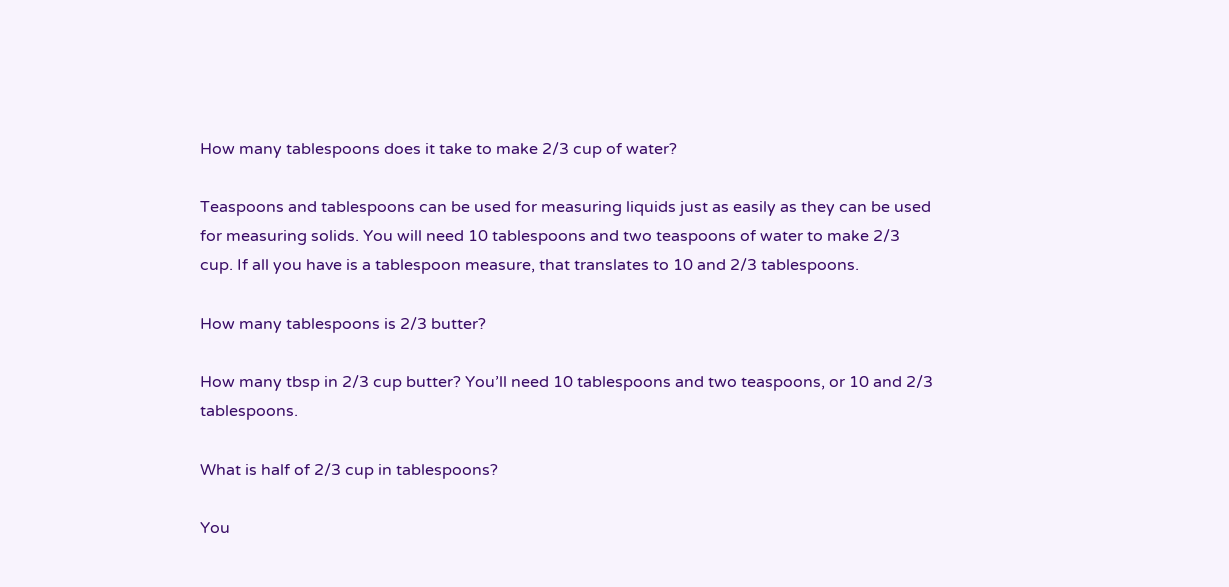How many tablespoons does it take to make 2/3 cup of water?

Teaspoons and tablespoons can be used for measuring liquids just as easily as they can be used for measuring solids. You will need 10 tablespoons and two teaspoons of water to make 2/3 cup. If all you have is a tablespoon measure, that translates to 10 and 2/3 tablespoons.

How many tablespoons is 2/3 butter?

How many tbsp in 2/3 cup butter? You’ll need 10 tablespoons and two teaspoons, or 10 and 2/3 tablespoons.

What is half of 2/3 cup in tablespoons?

You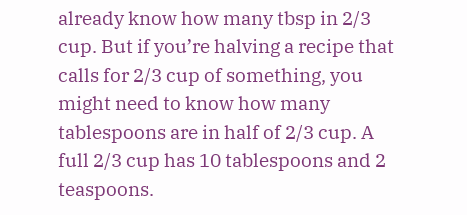already know how many tbsp in 2/3 cup. But if you’re halving a recipe that calls for 2/3 cup of something, you might need to know how many tablespoons are in half of 2/3 cup. A full 2/3 cup has 10 tablespoons and 2 teaspoons.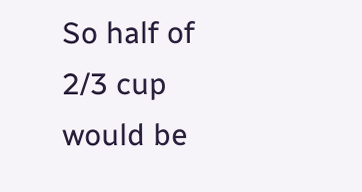So half of 2/3 cup would be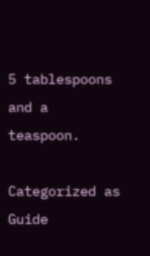5 tablespoons and a teaspoon.

Categorized as Guide